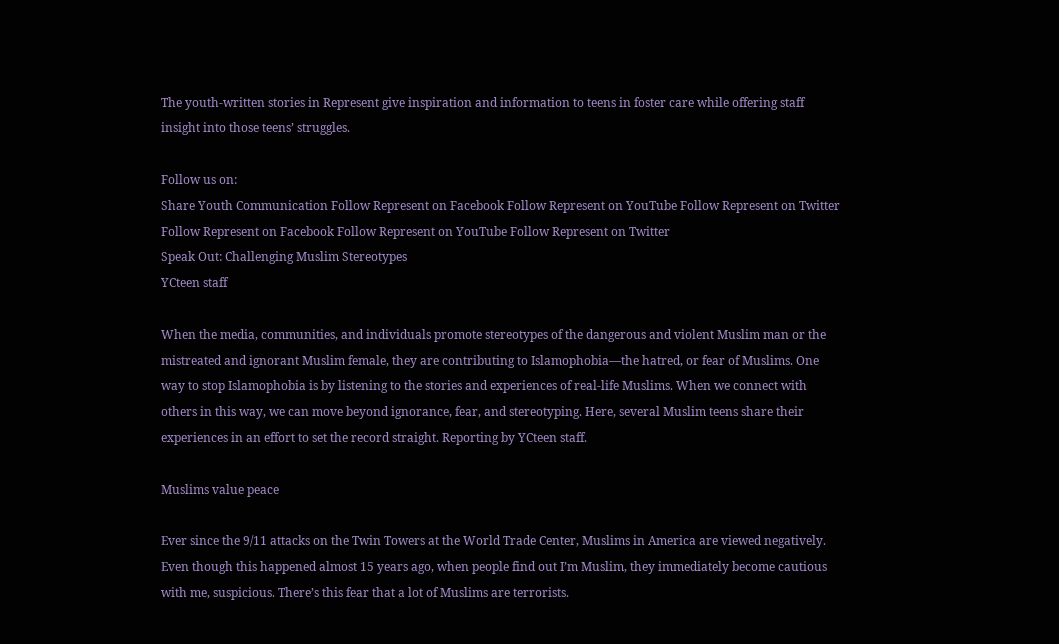The youth-written stories in Represent give inspiration and information to teens in foster care while offering staff insight into those teens’ struggles.

Follow us on:
Share Youth Communication Follow Represent on Facebook Follow Represent on YouTube Follow Represent on Twitter
Follow Represent on Facebook Follow Represent on YouTube Follow Represent on Twitter
Speak Out: Challenging Muslim Stereotypes
YCteen staff

When the media, communities, and individuals promote stereotypes of the dangerous and violent Muslim man or the mistreated and ignorant Muslim female, they are contributing to Islamophobia—the hatred, or fear of Muslims. One way to stop Islamophobia is by listening to the stories and experiences of real-life Muslims. When we connect with others in this way, we can move beyond ignorance, fear, and stereotyping. Here, several Muslim teens share their experiences in an effort to set the record straight. Reporting by YCteen staff.

Muslims value peace

Ever since the 9/11 attacks on the Twin Towers at the World Trade Center, Muslims in America are viewed negatively. Even though this happened almost 15 years ago, when people find out I’m Muslim, they immediately become cautious with me, suspicious. There’s this fear that a lot of Muslims are terrorists.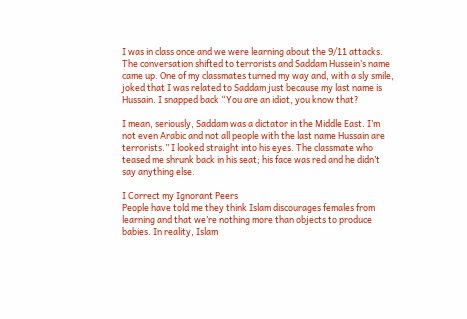I was in class once and we were learning about the 9/11 attacks. The conversation shifted to terrorists and Saddam Hussein’s name came up. One of my classmates turned my way and, with a sly smile, joked that I was related to Saddam just because my last name is Hussain. I snapped back “You are an idiot, you know that?

I mean, seriously, Saddam was a dictator in the Middle East. I’m not even Arabic and not all people with the last name Hussain are terrorists.” I looked straight into his eyes. The classmate who teased me shrunk back in his seat; his face was red and he didn’t say anything else.

I Correct my Ignorant Peers
People have told me they think Islam discourages females from learning and that we’re nothing more than objects to produce babies. In reality, Islam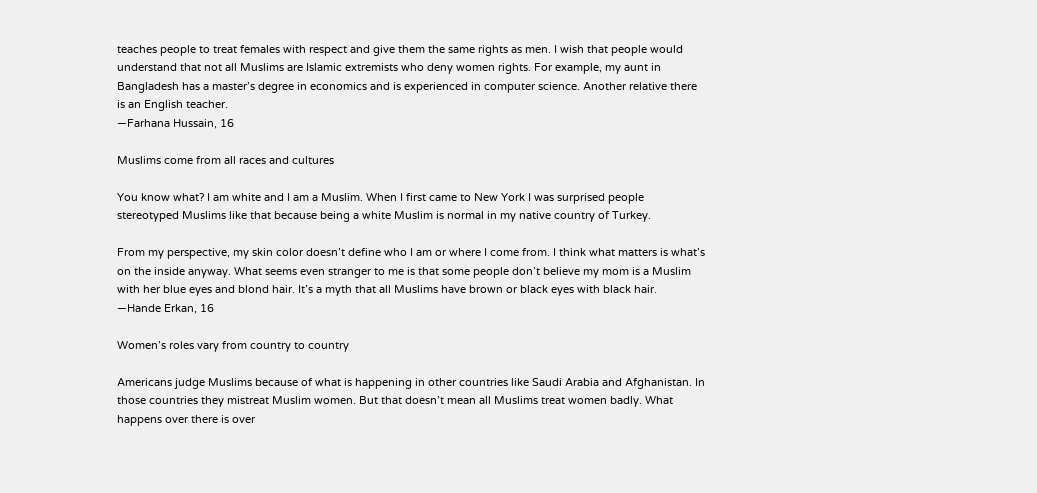teaches people to treat females with respect and give them the same rights as men. I wish that people would understand that not all Muslims are Islamic extremists who deny women rights. For example, my aunt in Bangladesh has a master’s degree in economics and is experienced in computer science. Another relative there is an English teacher.
—Farhana Hussain, 16

Muslims come from all races and cultures

You know what? I am white and I am a Muslim. When I first came to New York I was surprised people stereotyped Muslims like that because being a white Muslim is normal in my native country of Turkey.

From my perspective, my skin color doesn’t define who I am or where I come from. I think what matters is what’s on the inside anyway. What seems even stranger to me is that some people don’t believe my mom is a Muslim with her blue eyes and blond hair. It’s a myth that all Muslims have brown or black eyes with black hair.
—Hande Erkan, 16

Women’s roles vary from country to country

Americans judge Muslims because of what is happening in other countries like Saudi Arabia and Afghanistan. In those countries they mistreat Muslim women. But that doesn’t mean all Muslims treat women badly. What happens over there is over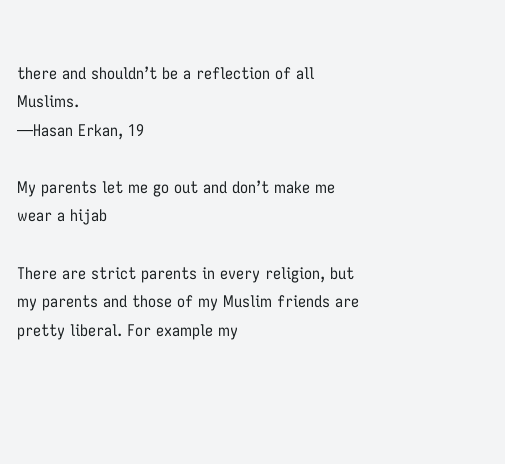there and shouldn’t be a reflection of all Muslims.
—Hasan Erkan, 19

My parents let me go out and don’t make me wear a hijab

There are strict parents in every religion, but my parents and those of my Muslim friends are pretty liberal. For example my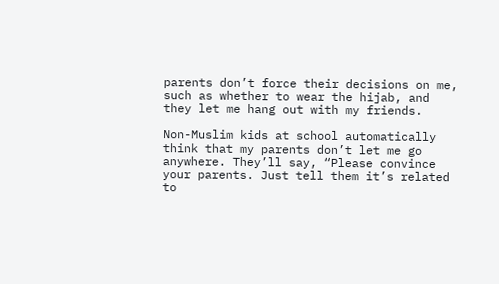parents don’t force their decisions on me, such as whether to wear the hijab, and they let me hang out with my friends.

Non-Muslim kids at school automatically think that my parents don’t let me go anywhere. They’ll say, “Please convince your parents. Just tell them it’s related to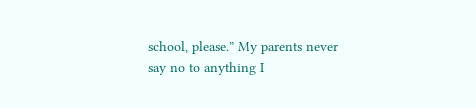school, please.” My parents never say no to anything I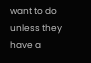want to do unless they have a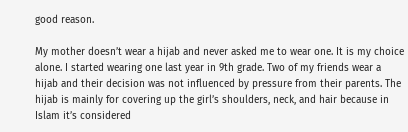good reason.

My mother doesn’t wear a hijab and never asked me to wear one. It is my choice alone. I started wearing one last year in 9th grade. Two of my friends wear a hijab and their decision was not influenced by pressure from their parents. The hijab is mainly for covering up the girl’s shoulders, neck, and hair because in Islam it’s considered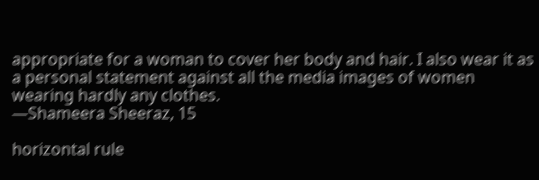appropriate for a woman to cover her body and hair. I also wear it as a personal statement against all the media images of women wearing hardly any clothes.
—Shameera Sheeraz, 15

horizontal rule